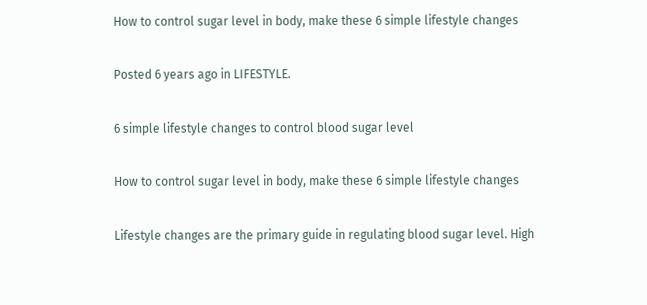How to control sugar level in body, make these 6 simple lifestyle changes

Posted 6 years ago in LIFESTYLE.

6 simple lifestyle changes to control blood sugar level

How to control sugar level in body, make these 6 simple lifestyle changes

Lifestyle changes are the primary guide in regulating blood sugar level. High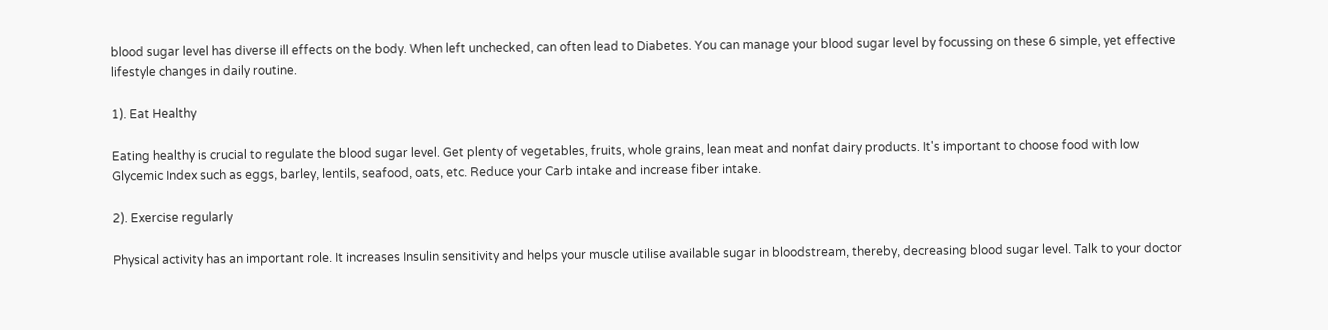blood sugar level has diverse ill effects on the body. When left unchecked, can often lead to Diabetes. You can manage your blood sugar level by focussing on these 6 simple, yet effective lifestyle changes in daily routine.

1). Eat Healthy

Eating healthy is crucial to regulate the blood sugar level. Get plenty of vegetables, fruits, whole grains, lean meat and nonfat dairy products. It's important to choose food with low Glycemic Index such as eggs, barley, lentils, seafood, oats, etc. Reduce your Carb intake and increase fiber intake.

2). Exercise regularly

Physical activity has an important role. It increases Insulin sensitivity and helps your muscle utilise available sugar in bloodstream, thereby, decreasing blood sugar level. Talk to your doctor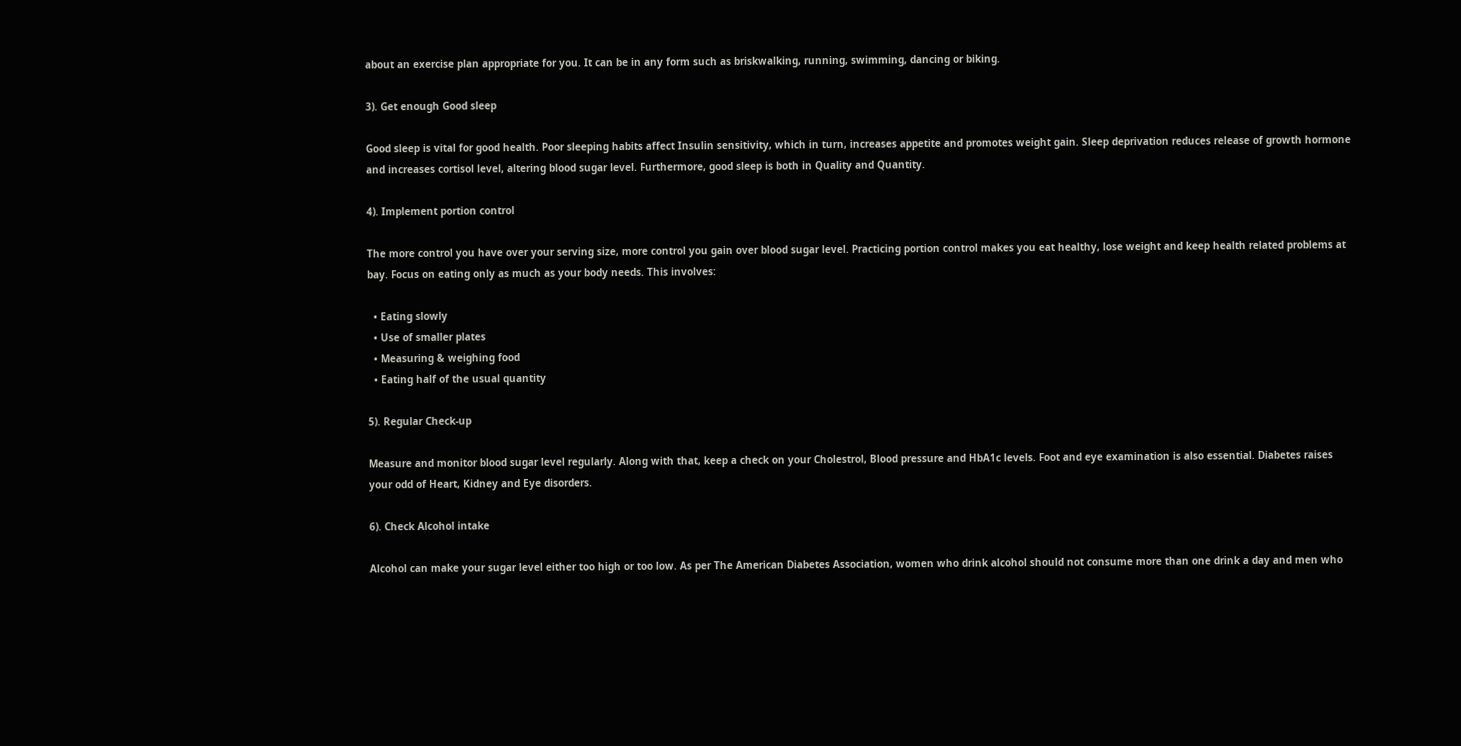about an exercise plan appropriate for you. It can be in any form such as briskwalking, running, swimming, dancing or biking.

3). Get enough Good sleep

Good sleep is vital for good health. Poor sleeping habits affect Insulin sensitivity, which in turn, increases appetite and promotes weight gain. Sleep deprivation reduces release of growth hormone and increases cortisol level, altering blood sugar level. Furthermore, good sleep is both in Quality and Quantity.

4). Implement portion control

The more control you have over your serving size, more control you gain over blood sugar level. Practicing portion control makes you eat healthy, lose weight and keep health related problems at bay. Focus on eating only as much as your body needs. This involves:

  • Eating slowly
  • Use of smaller plates
  • Measuring & weighing food
  • Eating half of the usual quantity

5). Regular Check-up

Measure and monitor blood sugar level regularly. Along with that, keep a check on your Cholestrol, Blood pressure and HbA1c levels. Foot and eye examination is also essential. Diabetes raises your odd of Heart, Kidney and Eye disorders.

6). Check Alcohol intake

Alcohol can make your sugar level either too high or too low. As per The American Diabetes Association, women who drink alcohol should not consume more than one drink a day and men who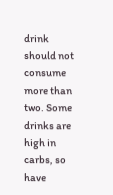drink should not consume more than two. Some drinks are high in carbs, so have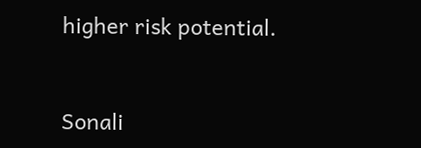higher risk potential.



Sonali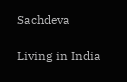Sachdeva

Living in India